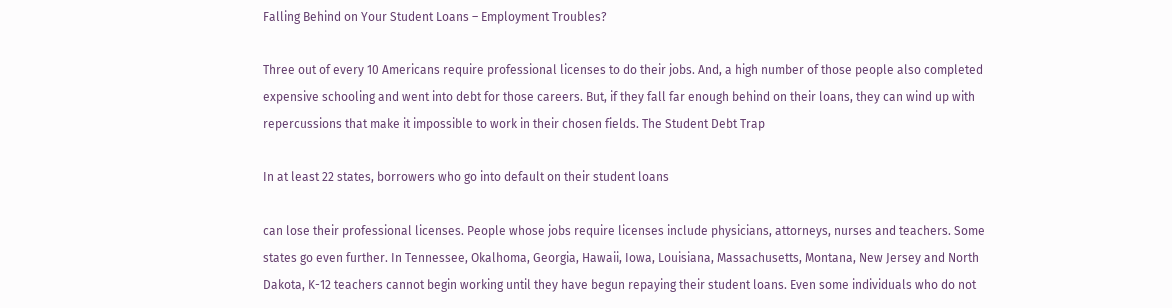Falling Behind on Your Student Loans – Employment Troubles?

Three out of every 10 Americans require professional licenses to do their jobs. And, a high number of those people also completed expensive schooling and went into debt for those careers. But, if they fall far enough behind on their loans, they can wind up with repercussions that make it impossible to work in their chosen fields. The Student Debt Trap

In at least 22 states, borrowers who go into default on their student loans

can lose their professional licenses. People whose jobs require licenses include physicians, attorneys, nurses and teachers. Some states go even further. In Tennessee, Okalhoma, Georgia, Hawaii, Iowa, Louisiana, Massachusetts, Montana, New Jersey and North Dakota, K-12 teachers cannot begin working until they have begun repaying their student loans. Even some individuals who do not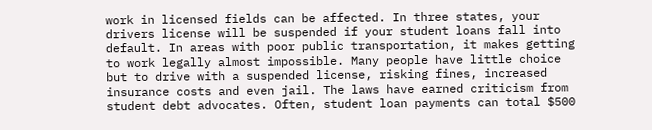work in licensed fields can be affected. In three states, your drivers license will be suspended if your student loans fall into default. In areas with poor public transportation, it makes getting to work legally almost impossible. Many people have little choice but to drive with a suspended license, risking fines, increased insurance costs and even jail. The laws have earned criticism from student debt advocates. Often, student loan payments can total $500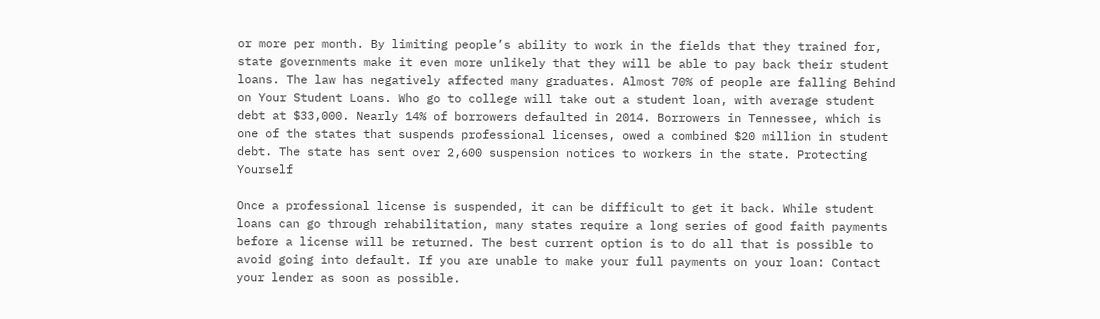or more per month. By limiting people’s ability to work in the fields that they trained for, state governments make it even more unlikely that they will be able to pay back their student loans. The law has negatively affected many graduates. Almost 70% of people are falling Behind on Your Student Loans. Who go to college will take out a student loan, with average student debt at $33,000. Nearly 14% of borrowers defaulted in 2014. Borrowers in Tennessee, which is one of the states that suspends professional licenses, owed a combined $20 million in student debt. The state has sent over 2,600 suspension notices to workers in the state. Protecting Yourself

Once a professional license is suspended, it can be difficult to get it back. While student loans can go through rehabilitation, many states require a long series of good faith payments before a license will be returned. The best current option is to do all that is possible to avoid going into default. If you are unable to make your full payments on your loan: Contact your lender as soon as possible.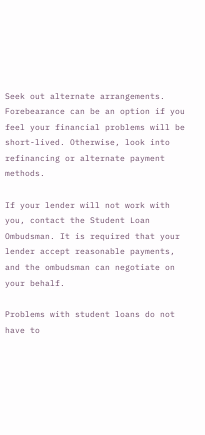Seek out alternate arrangements. Forebearance can be an option if you feel your financial problems will be short-lived. Otherwise, look into refinancing or alternate payment methods.

If your lender will not work with you, contact the Student Loan Ombudsman. It is required that your lender accept reasonable payments, and the ombudsman can negotiate on your behalf.

Problems with student loans do not have to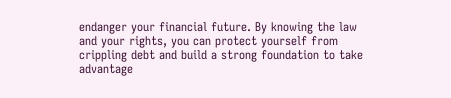endanger your financial future. By knowing the law and your rights, you can protect yourself from crippling debt and build a strong foundation to take advantage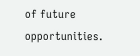of future opportunities.